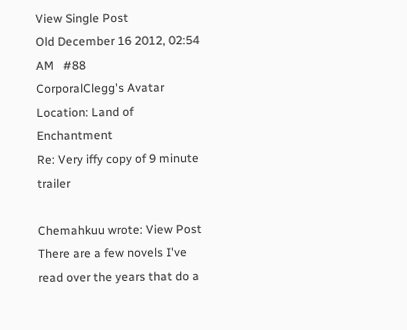View Single Post
Old December 16 2012, 02:54 AM   #88
CorporalClegg's Avatar
Location: Land of Enchantment
Re: Very iffy copy of 9 minute trailer

Chemahkuu wrote: View Post
There are a few novels I've read over the years that do a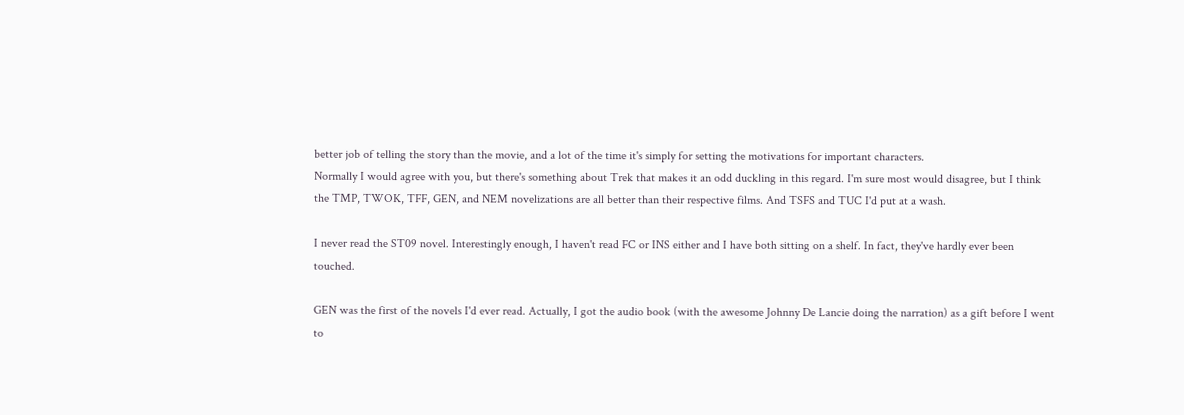better job of telling the story than the movie, and a lot of the time it's simply for setting the motivations for important characters.
Normally I would agree with you, but there's something about Trek that makes it an odd duckling in this regard. I'm sure most would disagree, but I think the TMP, TWOK, TFF, GEN, and NEM novelizations are all better than their respective films. And TSFS and TUC I'd put at a wash.

I never read the ST09 novel. Interestingly enough, I haven't read FC or INS either and I have both sitting on a shelf. In fact, they've hardly ever been touched.

GEN was the first of the novels I'd ever read. Actually, I got the audio book (with the awesome Johnny De Lancie doing the narration) as a gift before I went to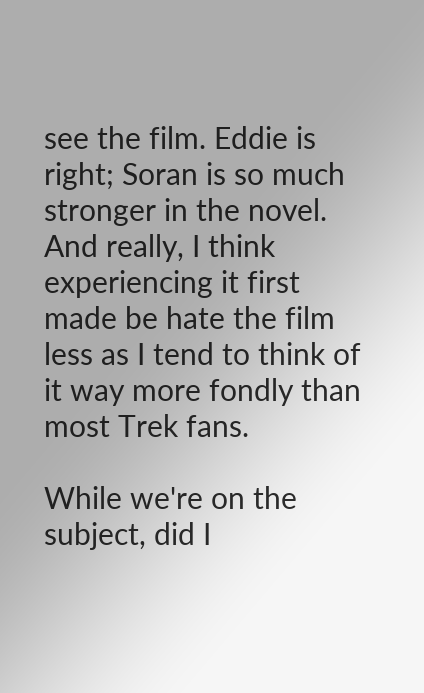see the film. Eddie is right; Soran is so much stronger in the novel. And really, I think experiencing it first made be hate the film less as I tend to think of it way more fondly than most Trek fans.

While we're on the subject, did I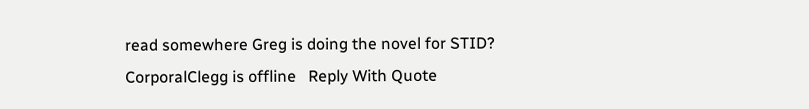read somewhere Greg is doing the novel for STID?
CorporalClegg is offline   Reply With Quote